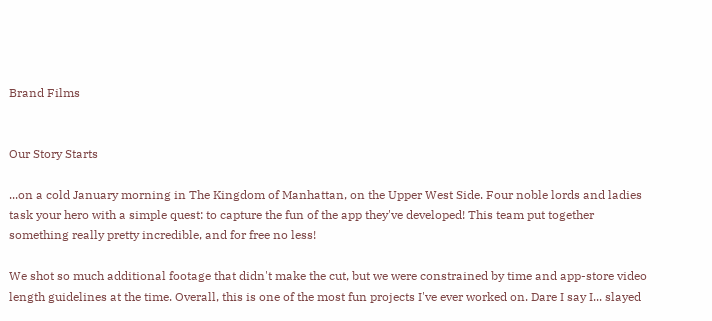Brand Films


Our Story Starts

...on a cold January morning in The Kingdom of Manhattan, on the Upper West Side. Four noble lords and ladies task your hero with a simple quest: to capture the fun of the app they've developed! This team put together something really pretty incredible, and for free no less!

We shot so much additional footage that didn't make the cut, but we were constrained by time and app-store video length guidelines at the time. Overall, this is one of the most fun projects I've ever worked on. Dare I say I... slayed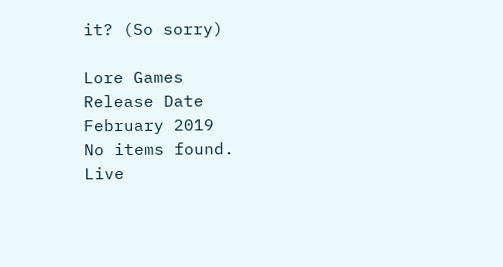it? (So sorry)

Lore Games
Release Date
February 2019
No items found.
Live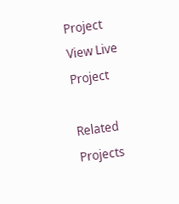Project
View Live Project

Related Projects